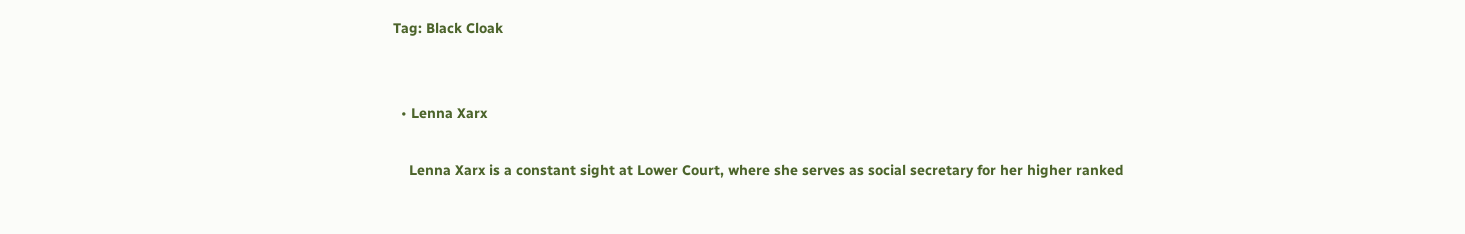Tag: Black Cloak


  • Lenna Xarx

    Lenna Xarx is a constant sight at Lower Court, where she serves as social secretary for her higher ranked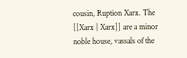cousin, Ruption Xarx. The [[Xarx | Xarx]] are a minor noble house, vassals of the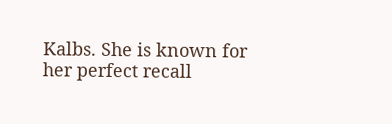Kalbs. She is known for her perfect recall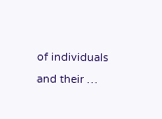of individuals and their …